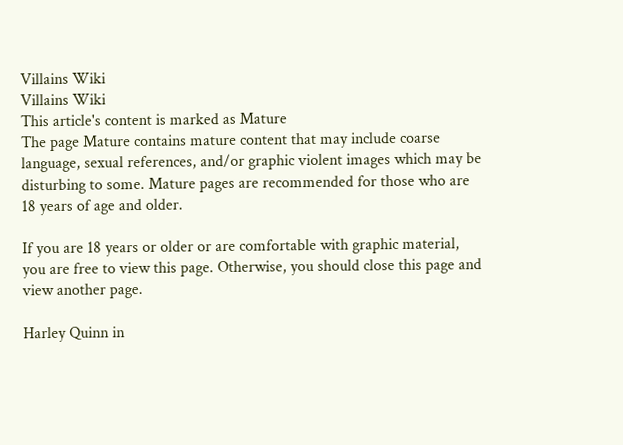Villains Wiki
Villains Wiki
This article's content is marked as Mature
The page Mature contains mature content that may include coarse language, sexual references, and/or graphic violent images which may be disturbing to some. Mature pages are recommended for those who are 18 years of age and older.

If you are 18 years or older or are comfortable with graphic material, you are free to view this page. Otherwise, you should close this page and view another page.

Harley Quinn in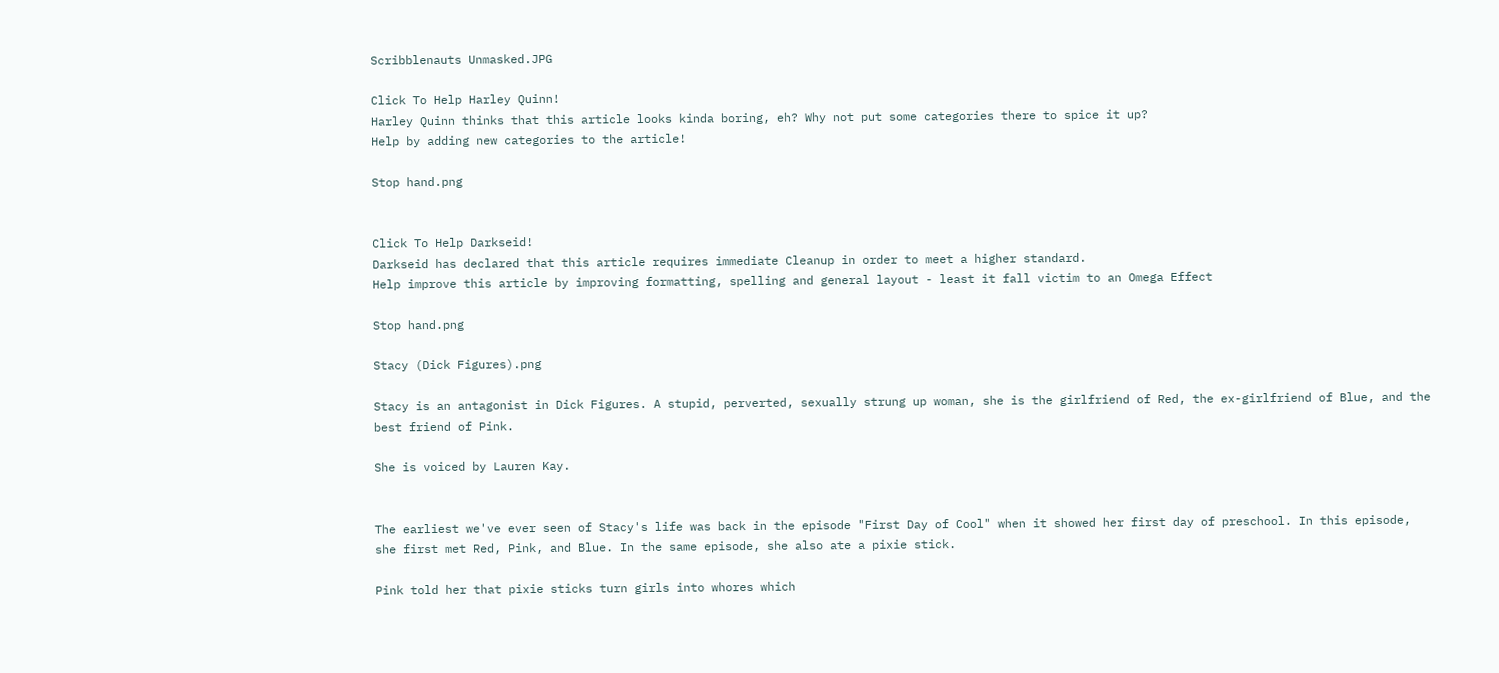Scribblenauts Unmasked.JPG

Click To Help Harley Quinn!
Harley Quinn thinks that this article looks kinda boring, eh? Why not put some categories there to spice it up?
Help by adding new categories to the article!

Stop hand.png


Click To Help Darkseid!
Darkseid has declared that this article requires immediate Cleanup in order to meet a higher standard.
Help improve this article by improving formatting, spelling and general layout - least it fall victim to an Omega Effect

Stop hand.png

Stacy (Dick Figures).png

Stacy is an antagonist in Dick Figures. A stupid, perverted, sexually strung up woman, she is the girlfriend of Red, the ex-girlfriend of Blue, and the best friend of Pink.

She is voiced by Lauren Kay.


The earliest we've ever seen of Stacy's life was back in the episode "First Day of Cool" when it showed her first day of preschool. In this episode, she first met Red, Pink, and Blue. In the same episode, she also ate a pixie stick.

Pink told her that pixie sticks turn girls into whores which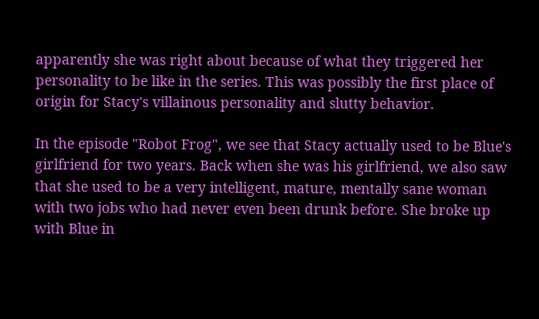apparently she was right about because of what they triggered her personality to be like in the series. This was possibly the first place of origin for Stacy's villainous personality and slutty behavior.

In the episode "Robot Frog", we see that Stacy actually used to be Blue's girlfriend for two years. Back when she was his girlfriend, we also saw that she used to be a very intelligent, mature, mentally sane woman with two jobs who had never even been drunk before. She broke up with Blue in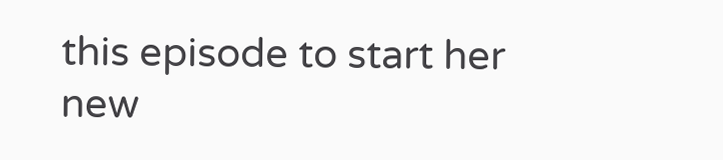this episode to start her new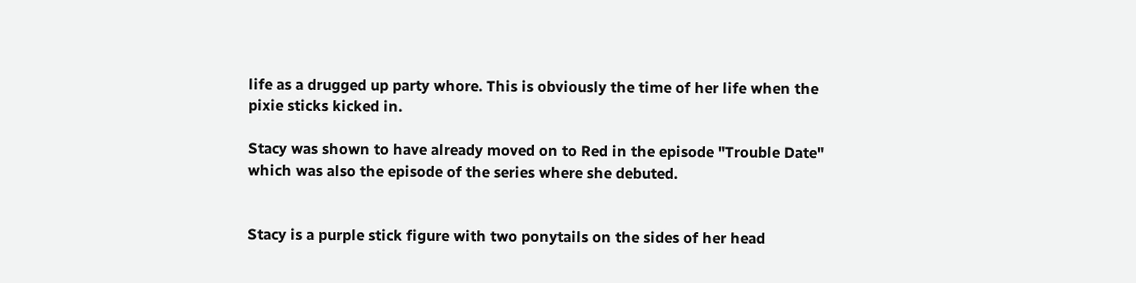life as a drugged up party whore. This is obviously the time of her life when the pixie sticks kicked in.

Stacy was shown to have already moved on to Red in the episode "Trouble Date" which was also the episode of the series where she debuted.


Stacy is a purple stick figure with two ponytails on the sides of her head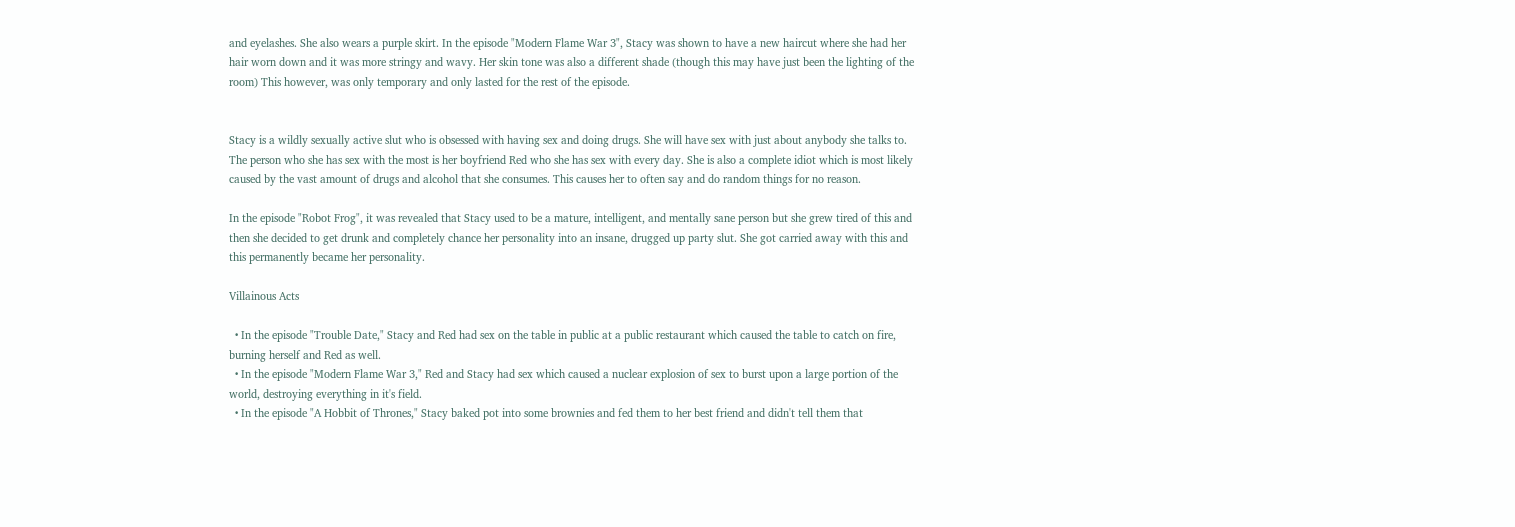and eyelashes. She also wears a purple skirt. In the episode "Modern Flame War 3", Stacy was shown to have a new haircut where she had her hair worn down and it was more stringy and wavy. Her skin tone was also a different shade (though this may have just been the lighting of the room) This however, was only temporary and only lasted for the rest of the episode.


Stacy is a wildly sexually active slut who is obsessed with having sex and doing drugs. She will have sex with just about anybody she talks to. The person who she has sex with the most is her boyfriend Red who she has sex with every day. She is also a complete idiot which is most likely caused by the vast amount of drugs and alcohol that she consumes. This causes her to often say and do random things for no reason.

In the episode "Robot Frog", it was revealed that Stacy used to be a mature, intelligent, and mentally sane person but she grew tired of this and then she decided to get drunk and completely chance her personality into an insane, drugged up party slut. She got carried away with this and this permanently became her personality.

Villainous Acts

  • In the episode "Trouble Date," Stacy and Red had sex on the table in public at a public restaurant which caused the table to catch on fire, burning herself and Red as well.
  • In the episode "Modern Flame War 3," Red and Stacy had sex which caused a nuclear explosion of sex to burst upon a large portion of the world, destroying everything in it's field.
  • In the episode "A Hobbit of Thrones," Stacy baked pot into some brownies and fed them to her best friend and didn't tell them that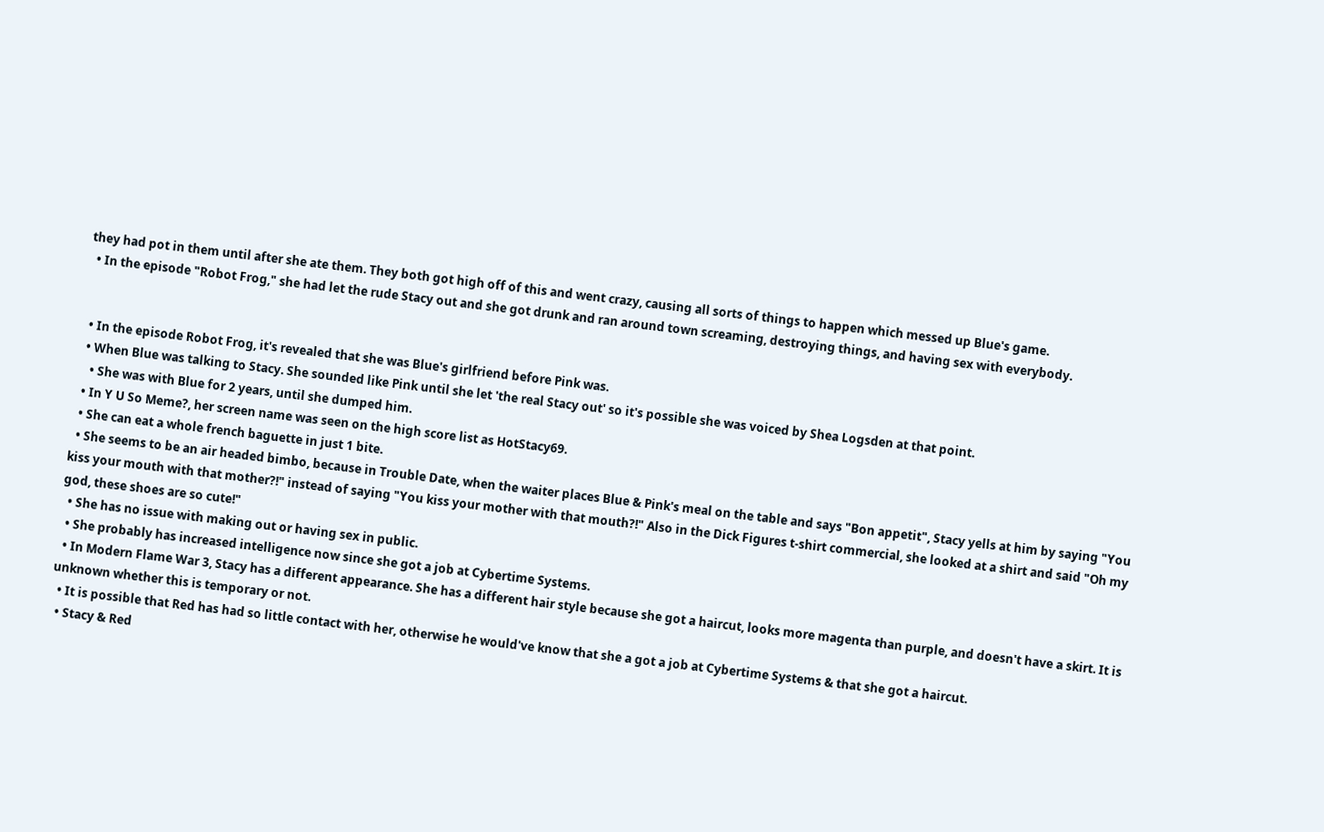they had pot in them until after she ate them. They both got high off of this and went crazy, causing all sorts of things to happen which messed up Blue's game.
  • In the episode "Robot Frog," she had let the rude Stacy out and she got drunk and ran around town screaming, destroying things, and having sex with everybody.


  • In the episode Robot Frog, it's revealed that she was Blue's girlfriend before Pink was.
  • When Blue was talking to Stacy. She sounded like Pink until she let 'the real Stacy out' so it's possible she was voiced by Shea Logsden at that point.
    • She was with Blue for 2 years, until she dumped him.
  • In Y U So Meme?, her screen name was seen on the high score list as HotStacy69.
  • She can eat a whole french baguette in just 1 bite.
  • She seems to be an air headed bimbo, because in Trouble Date, when the waiter places Blue & Pink's meal on the table and says "Bon appetit", Stacy yells at him by saying "You kiss your mouth with that mother?!" instead of saying "You kiss your mother with that mouth?!" Also in the Dick Figures t-shirt commercial, she looked at a shirt and said "Oh my god, these shoes are so cute!"
  • She has no issue with making out or having sex in public.
  • She probably has increased intelligence now since she got a job at Cybertime Systems.
  • In Modern Flame War 3, Stacy has a different appearance. She has a different hair style because she got a haircut, looks more magenta than purple, and doesn't have a skirt. It is unknown whether this is temporary or not.
  • It is possible that Red has had so little contact with her, otherwise he would've know that she a got a job at Cybertime Systems & that she got a haircut.
  • Stacy & Red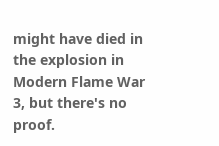might have died in the explosion in Modern Flame War 3, but there's no proof.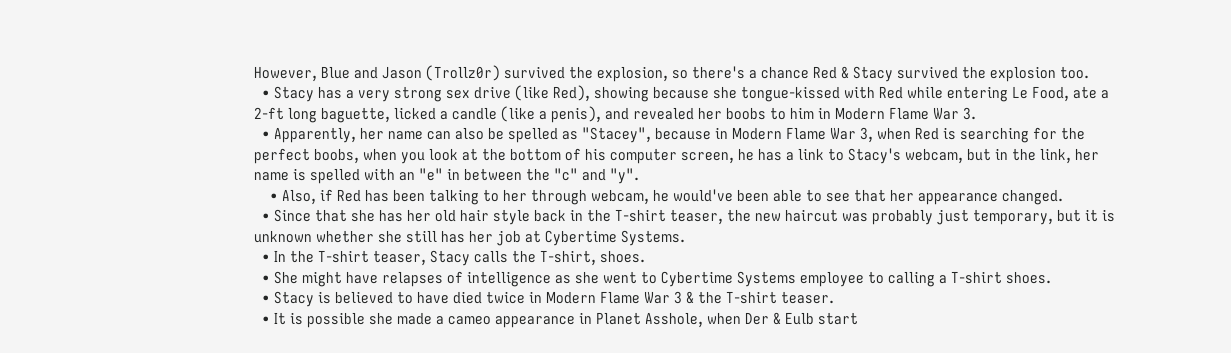However, Blue and Jason (Trollz0r) survived the explosion, so there's a chance Red & Stacy survived the explosion too.
  • Stacy has a very strong sex drive (like Red), showing because she tongue-kissed with Red while entering Le Food, ate a 2-ft long baguette, licked a candle (like a penis), and revealed her boobs to him in Modern Flame War 3.
  • Apparently, her name can also be spelled as "Stacey", because in Modern Flame War 3, when Red is searching for the perfect boobs, when you look at the bottom of his computer screen, he has a link to Stacy's webcam, but in the link, her name is spelled with an "e" in between the "c" and "y".
    • Also, if Red has been talking to her through webcam, he would've been able to see that her appearance changed.
  • Since that she has her old hair style back in the T-shirt teaser, the new haircut was probably just temporary, but it is unknown whether she still has her job at Cybertime Systems.
  • In the T-shirt teaser, Stacy calls the T-shirt, shoes.
  • She might have relapses of intelligence as she went to Cybertime Systems employee to calling a T-shirt shoes.
  • Stacy is believed to have died twice in Modern Flame War 3 & the T-shirt teaser.
  • It is possible she made a cameo appearance in Planet Asshole, when Der & Eulb start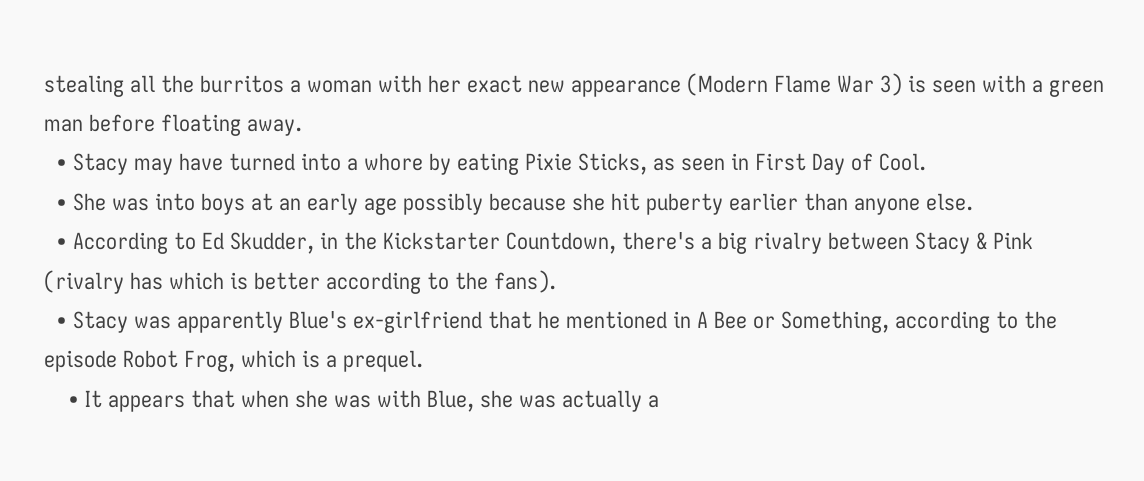stealing all the burritos a woman with her exact new appearance (Modern Flame War 3) is seen with a green man before floating away.
  • Stacy may have turned into a whore by eating Pixie Sticks, as seen in First Day of Cool.
  • She was into boys at an early age possibly because she hit puberty earlier than anyone else.
  • According to Ed Skudder, in the Kickstarter Countdown, there's a big rivalry between Stacy & Pink (rivalry has which is better according to the fans).
  • Stacy was apparently Blue's ex-girlfriend that he mentioned in A Bee or Something, according to the episode Robot Frog, which is a prequel.
    • It appears that when she was with Blue, she was actually a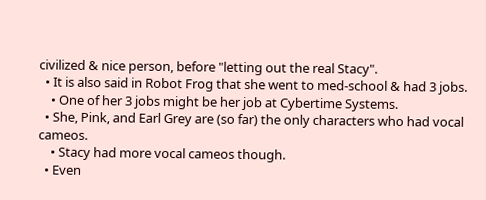civilized & nice person, before "letting out the real Stacy".
  • It is also said in Robot Frog that she went to med-school & had 3 jobs.
    • One of her 3 jobs might be her job at Cybertime Systems.
  • She, Pink, and Earl Grey are (so far) the only characters who had vocal cameos.
    • Stacy had more vocal cameos though.
  • Even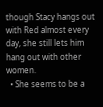though Stacy hangs out with Red almost every day, she still lets him hang out with other women.
  • She seems to be a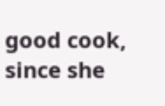good cook, since she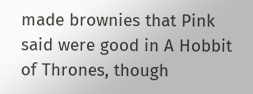made brownies that Pink said were good in A Hobbit of Thrones, though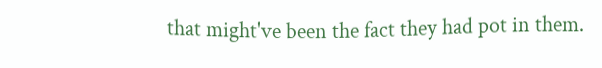that might've been the fact they had pot in them.